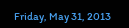Friday, May 31, 2013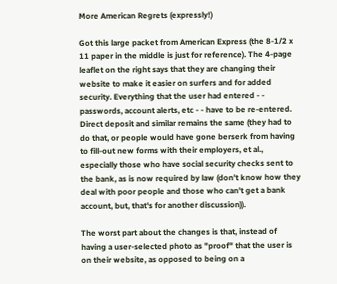More American Regrets (expressly!)

Got this large packet from American Express (the 8-1/2 x 11 paper in the middle is just for reference). The 4-page leaflet on the right says that they are changing their website to make it easier on surfers and for added security. Everything that the user had entered - - passwords, account alerts, etc - - have to be re-entered. Direct deposit and similar remains the same (they had to do that, or people would have gone berserk from having to fill-out new forms with their employers, et al., especially those who have social security checks sent to the bank, as is now required by law (don't know how they deal with poor people and those who can't get a bank account, but, that's for another discussion)).

The worst part about the changes is that, instead of having a user-selected photo as "proof" that the user is on their website, as opposed to being on a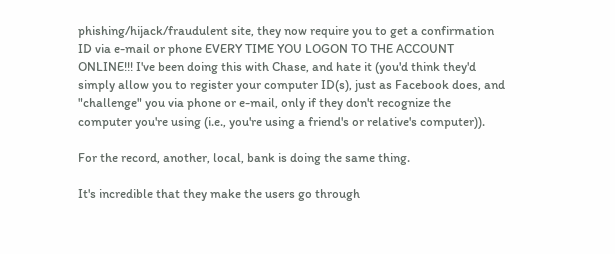phishing/hijack/fraudulent site, they now require you to get a confirmation ID via e-mail or phone EVERY TIME YOU LOGON TO THE ACCOUNT ONLINE!!! I've been doing this with Chase, and hate it (you'd think they'd simply allow you to register your computer ID(s), just as Facebook does, and "challenge" you via phone or e-mail, only if they don't recognize the computer you're using (i.e., you're using a friend's or relative's computer)).

For the record, another, local, bank is doing the same thing.

It's incredible that they make the users go through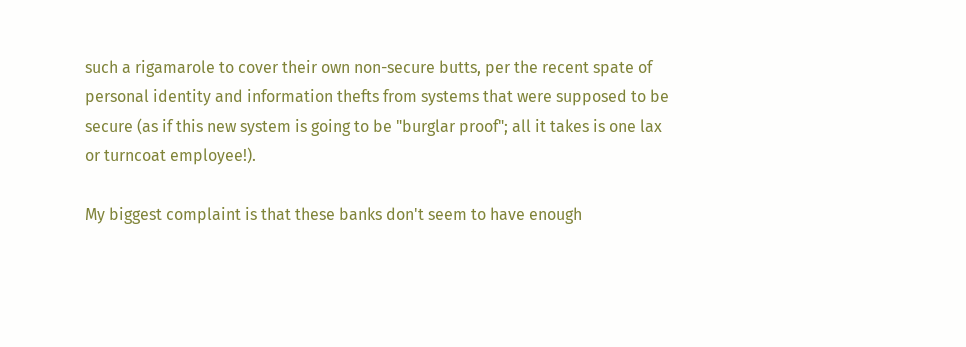such a rigamarole to cover their own non-secure butts, per the recent spate of personal identity and information thefts from systems that were supposed to be secure (as if this new system is going to be "burglar proof"; all it takes is one lax or turncoat employee!).

My biggest complaint is that these banks don't seem to have enough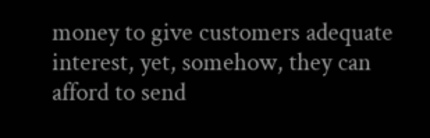money to give customers adequate interest, yet, somehow, they can afford to send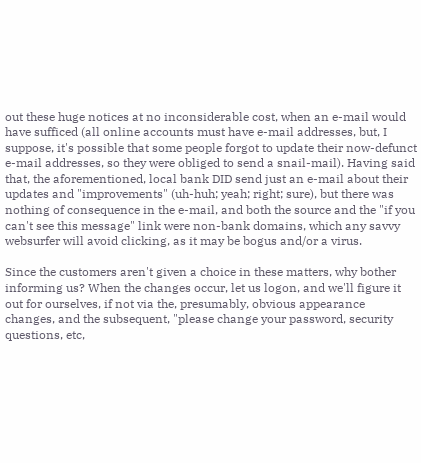out these huge notices at no inconsiderable cost, when an e-mail would have sufficed (all online accounts must have e-mail addresses, but, I suppose, it's possible that some people forgot to update their now-defunct e-mail addresses, so they were obliged to send a snail-mail). Having said that, the aforementioned, local bank DID send just an e-mail about their updates and "improvements" (uh-huh; yeah; right; sure), but there was nothing of consequence in the e-mail, and both the source and the "if you can't see this message" link were non-bank domains, which any savvy websurfer will avoid clicking, as it may be bogus and/or a virus.

Since the customers aren't given a choice in these matters, why bother informing us? When the changes occur, let us logon, and we'll figure it out for ourselves, if not via the, presumably, obvious appearance changes, and the subsequent, "please change your password, security questions, etc,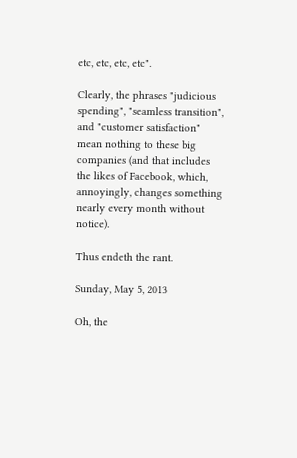etc, etc, etc, etc".

Clearly, the phrases "judicious spending", "seamless transition", and "customer satisfaction" mean nothing to these big companies (and that includes the likes of Facebook, which, annoyingly, changes something nearly every month without notice).

Thus endeth the rant.

Sunday, May 5, 2013

Oh, the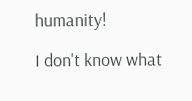humanity!

I don't know what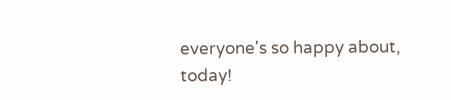everyone's so happy about, today!